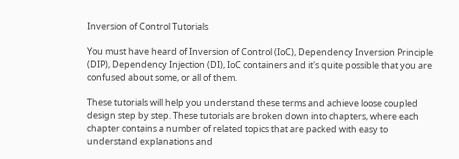Inversion of Control Tutorials

You must have heard of Inversion of Control (IoC), Dependency Inversion Principle (DIP), Dependency Injection (DI), IoC containers and it's quite possible that you are confused about some, or all of them.

These tutorials will help you understand these terms and achieve loose coupled design step by step. These tutorials are broken down into chapters, where each chapter contains a number of related topics that are packed with easy to understand explanations and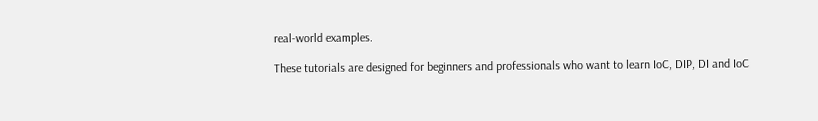real-world examples.

These tutorials are designed for beginners and professionals who want to learn IoC, DIP, DI and IoC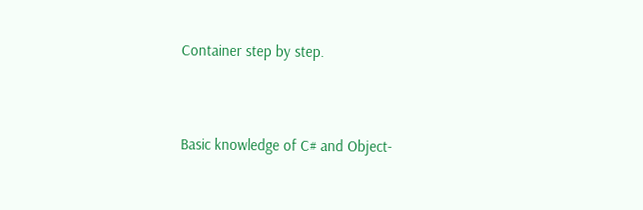Container step by step.


Basic knowledge of C# and Object-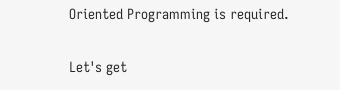Oriented Programming is required.

Let's get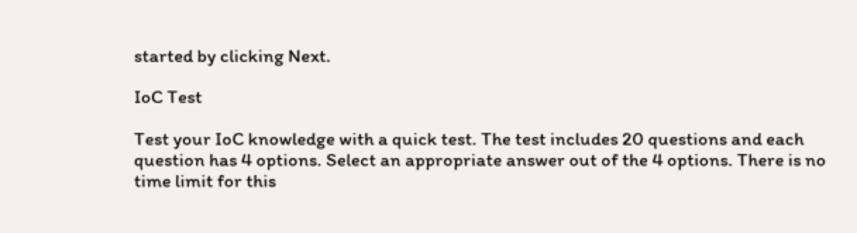started by clicking Next.

IoC Test

Test your IoC knowledge with a quick test. The test includes 20 questions and each question has 4 options. Select an appropriate answer out of the 4 options. There is no time limit for this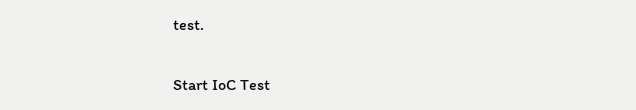test.

Start IoC Test